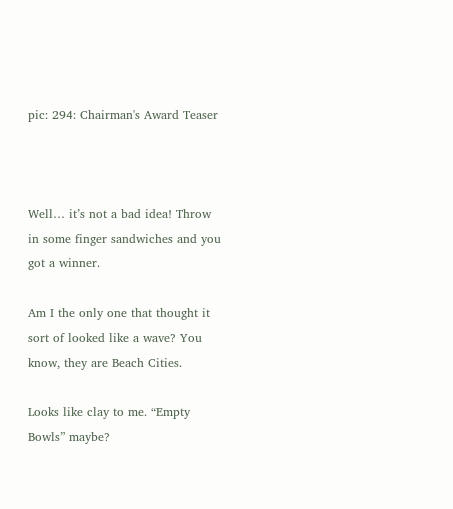pic: 294: Chairman's Award Teaser



Well… it’s not a bad idea! Throw in some finger sandwiches and you got a winner.

Am I the only one that thought it sort of looked like a wave? You know, they are Beach Cities.

Looks like clay to me. “Empty Bowls” maybe?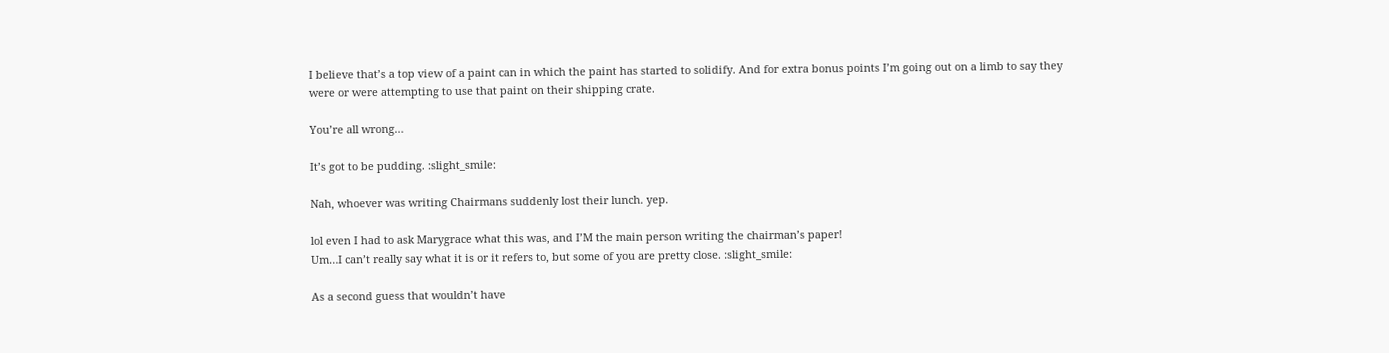I believe that’s a top view of a paint can in which the paint has started to solidify. And for extra bonus points I’m going out on a limb to say they were or were attempting to use that paint on their shipping crate.

You’re all wrong…

It’s got to be pudding. :slight_smile:

Nah, whoever was writing Chairmans suddenly lost their lunch. yep.

lol even I had to ask Marygrace what this was, and I’M the main person writing the chairman’s paper!
Um…I can’t really say what it is or it refers to, but some of you are pretty close. :slight_smile:

As a second guess that wouldn’t have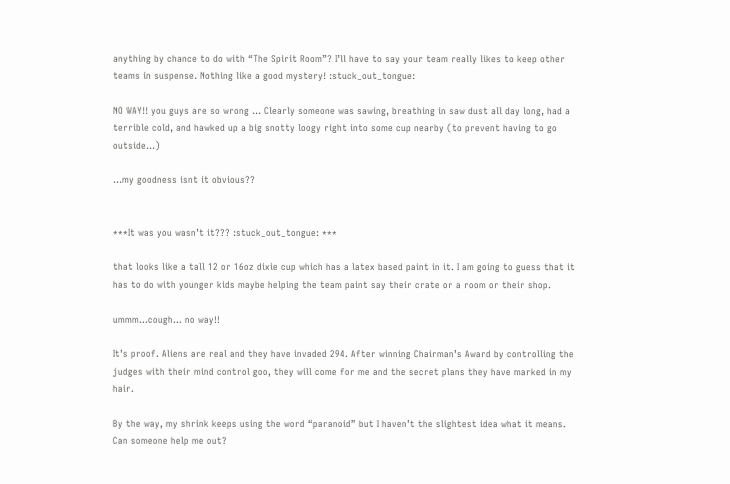anything by chance to do with “The Spirit Room”? I’ll have to say your team really likes to keep other teams in suspense. Nothing like a good mystery! :stuck_out_tongue:

NO WAY!! you guys are so wrong … Clearly someone was sawing, breathing in saw dust all day long, had a terrible cold, and hawked up a big snotty loogy right into some cup nearby (to prevent having to go outside…)

…my goodness isnt it obvious??


***It was you wasn’t it??? :stuck_out_tongue: ***

that looks like a tall 12 or 16oz dixie cup which has a latex based paint in it. I am going to guess that it has to do with younger kids maybe helping the team paint say their crate or a room or their shop.

ummm…cough… no way!!

It’s proof. Aliens are real and they have invaded 294. After winning Chairman’s Award by controlling the judges with their mind control goo, they will come for me and the secret plans they have marked in my hair.

By the way, my shrink keeps using the word “paranoid” but I haven’t the slightest idea what it means. Can someone help me out?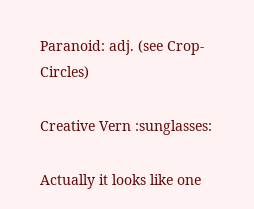Paranoid: adj. (see Crop-Circles)

Creative Vern :sunglasses:

Actually it looks like one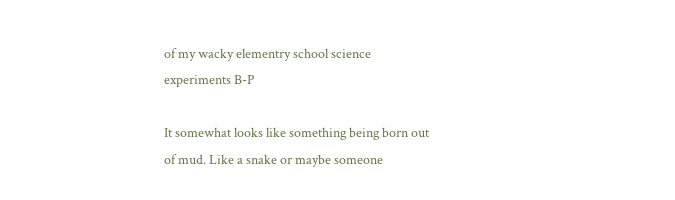of my wacky elementry school science experiments B-P

It somewhat looks like something being born out of mud. Like a snake or maybe someone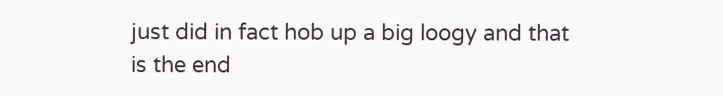just did in fact hob up a big loogy and that is the end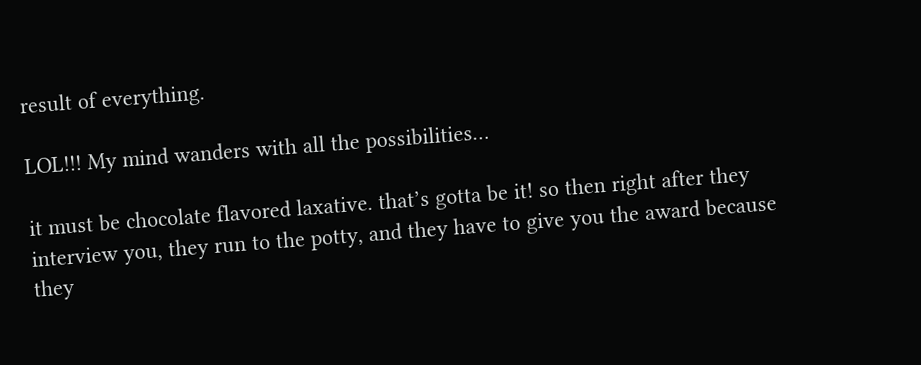result of everything.

LOL!!! My mind wanders with all the possibilities…

it must be chocolate flavored laxative. that’s gotta be it! so then right after they interview you, they run to the potty, and they have to give you the award because they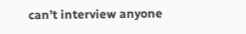can’t interview anyone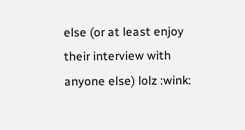else (or at least enjoy their interview with anyone else) lolz :wink: